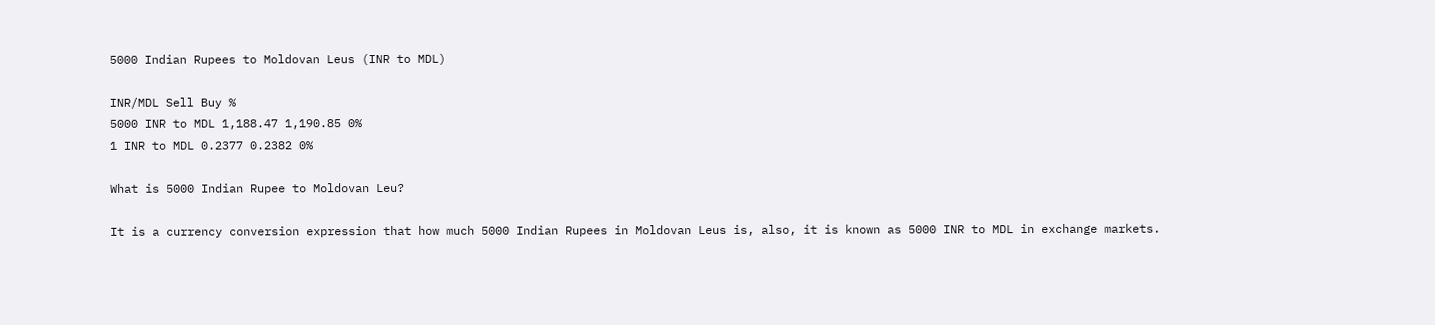5000 Indian Rupees to Moldovan Leus (INR to MDL)

INR/MDL Sell Buy %
5000 INR to MDL 1,188.47 1,190.85 0%
1 INR to MDL 0.2377 0.2382 0%

What is 5000 Indian Rupee to Moldovan Leu?

It is a currency conversion expression that how much 5000 Indian Rupees in Moldovan Leus is, also, it is known as 5000 INR to MDL in exchange markets.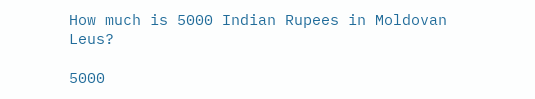How much is 5000 Indian Rupees in Moldovan Leus?

5000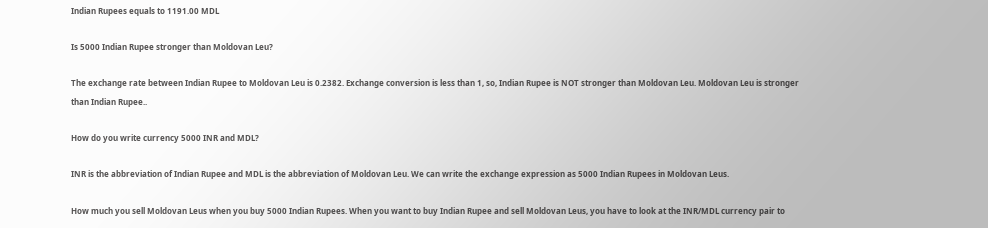Indian Rupees equals to 1191.00 MDL

Is 5000 Indian Rupee stronger than Moldovan Leu?

The exchange rate between Indian Rupee to Moldovan Leu is 0.2382. Exchange conversion is less than 1, so, Indian Rupee is NOT stronger than Moldovan Leu. Moldovan Leu is stronger than Indian Rupee..

How do you write currency 5000 INR and MDL?

INR is the abbreviation of Indian Rupee and MDL is the abbreviation of Moldovan Leu. We can write the exchange expression as 5000 Indian Rupees in Moldovan Leus.

How much you sell Moldovan Leus when you buy 5000 Indian Rupees. When you want to buy Indian Rupee and sell Moldovan Leus, you have to look at the INR/MDL currency pair to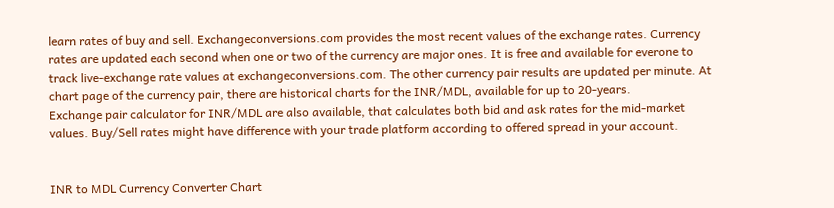learn rates of buy and sell. Exchangeconversions.com provides the most recent values of the exchange rates. Currency rates are updated each second when one or two of the currency are major ones. It is free and available for everone to track live-exchange rate values at exchangeconversions.com. The other currency pair results are updated per minute. At chart page of the currency pair, there are historical charts for the INR/MDL, available for up to 20-years.
Exchange pair calculator for INR/MDL are also available, that calculates both bid and ask rates for the mid-market values. Buy/Sell rates might have difference with your trade platform according to offered spread in your account.


INR to MDL Currency Converter Chart